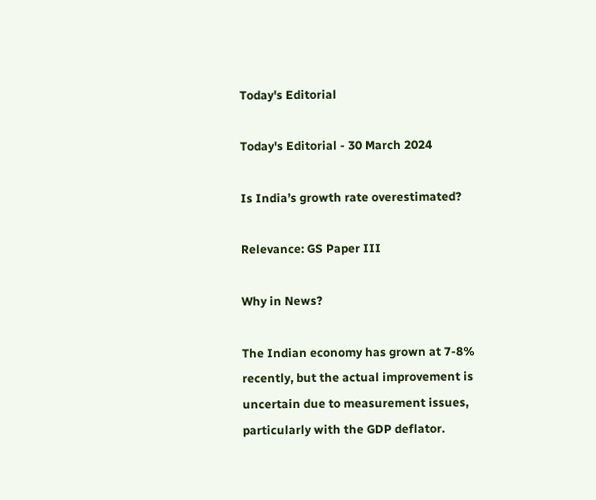Today's Editorial

Today's Editorial - 30 March 2024

Is India’s growth rate overestimated?

Relevance: GS Paper III

Why in News?

The Indian economy has grown at 7-8% recently, but the actual improvement is uncertain due to measurement issues, particularly with the GDP deflator.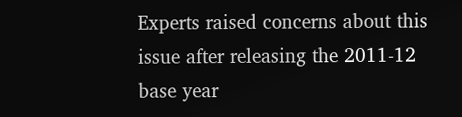Experts raised concerns about this issue after releasing the 2011-12 base year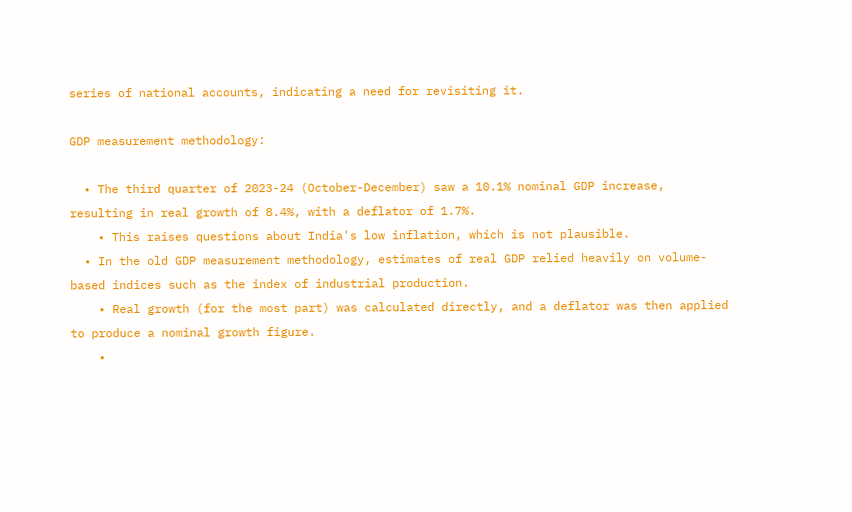series of national accounts, indicating a need for revisiting it.

GDP measurement methodology:

  • The third quarter of 2023-24 (October-December) saw a 10.1% nominal GDP increase, resulting in real growth of 8.4%, with a deflator of 1.7%.
    • This raises questions about India's low inflation, which is not plausible.
  • In the old GDP measurement methodology, estimates of real GDP relied heavily on volume-based indices such as the index of industrial production.
    • Real growth (for the most part) was calculated directly, and a deflator was then applied to produce a nominal growth figure.
    •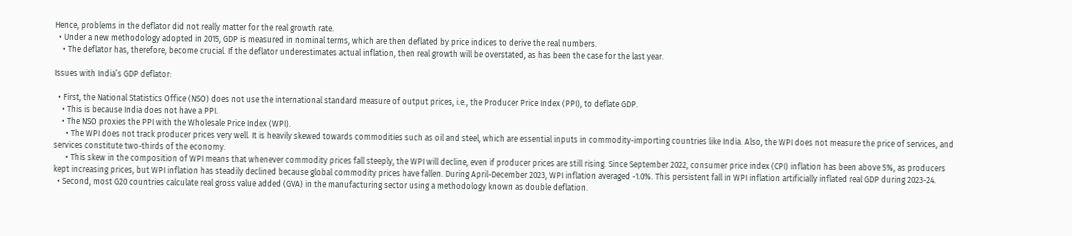Hence, problems in the deflator did not really matter for the real growth rate.
  • Under a new methodology adopted in 2015, GDP is measured in nominal terms, which are then deflated by price indices to derive the real numbers.
    • The deflator has, therefore, become crucial. If the deflator underestimates actual inflation, then real growth will be overstated, as has been the case for the last year.

Issues with India’s GDP deflator:

  • First, the National Statistics Office (NSO) does not use the international standard measure of output prices, i.e., the Producer Price Index (PPI), to deflate GDP.
    • This is because India does not have a PPI.
    • The NSO proxies the PPI with the Wholesale Price Index (WPI).
      • The WPI does not track producer prices very well. It is heavily skewed towards commodities such as oil and steel, which are essential inputs in commodity-importing countries like India. Also, the WPI does not measure the price of services, and services constitute two-thirds of the economy.
      • This skew in the composition of WPI means that whenever commodity prices fall steeply, the WPI will decline, even if producer prices are still rising. Since September 2022, consumer price index (CPI) inflation has been above 5%, as producers kept increasing prices, but WPI inflation has steadily declined because global commodity prices have fallen. During April-December 2023, WPI inflation averaged -1.0%. This persistent fall in WPI inflation artificially inflated real GDP during 2023-24.
  • Second, most G20 countries calculate real gross value added (GVA) in the manufacturing sector using a methodology known as double deflation.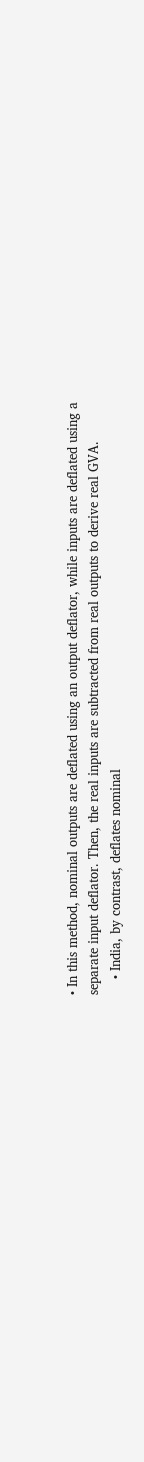• In this method, nominal outputs are deflated using an output deflator, while inputs are deflated using a separate input deflator. Then, the real inputs are subtracted from real outputs to derive real GVA.
    • India, by contrast, deflates nominal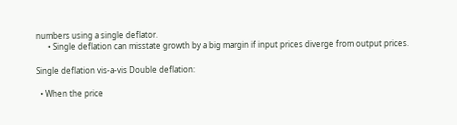numbers using a single deflator.
      • Single deflation can misstate growth by a big margin if input prices diverge from output prices.

Single deflation vis-a-vis Double deflation:

  • When the price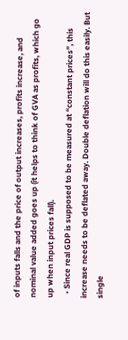of inputs falls and the price of output increases, profits increase, and nominal value added goes up (it helps to think of GVA as profits, which go up when input prices fall).
  • Since real GDP is supposed to be measured at “constant prices”, this increase needs to be deflated away. Double deflation will do this easily. But single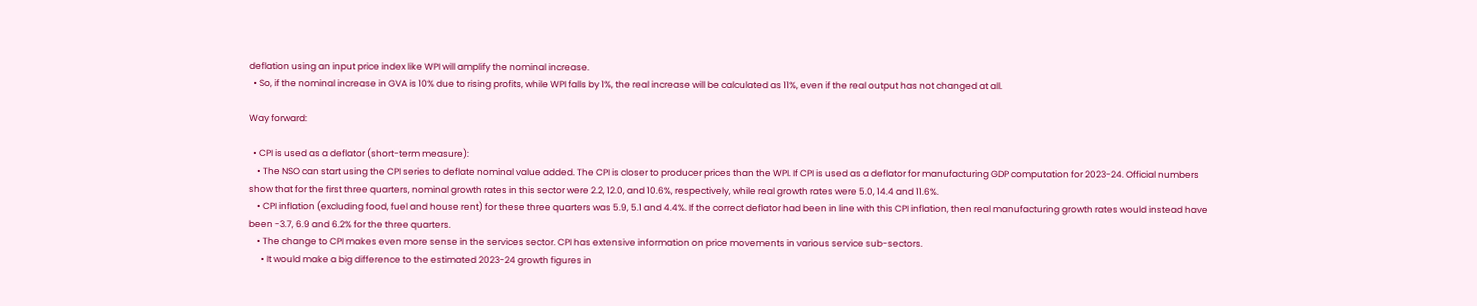deflation using an input price index like WPI will amplify the nominal increase.
  • So, if the nominal increase in GVA is 10% due to rising profits, while WPI falls by 1%, the real increase will be calculated as 11%, even if the real output has not changed at all.

Way forward:

  • CPI is used as a deflator (short-term measure):
    • The NSO can start using the CPI series to deflate nominal value added. The CPI is closer to producer prices than the WPI. If CPI is used as a deflator for manufacturing GDP computation for 2023-24. Official numbers show that for the first three quarters, nominal growth rates in this sector were 2.2, 12.0, and 10.6%, respectively, while real growth rates were 5.0, 14.4 and 11.6%.
    • CPI inflation (excluding food, fuel and house rent) for these three quarters was 5.9, 5.1 and 4.4%. If the correct deflator had been in line with this CPI inflation, then real manufacturing growth rates would instead have been -3.7, 6.9 and 6.2% for the three quarters.
    • The change to CPI makes even more sense in the services sector. CPI has extensive information on price movements in various service sub-sectors.
      • It would make a big difference to the estimated 2023-24 growth figures in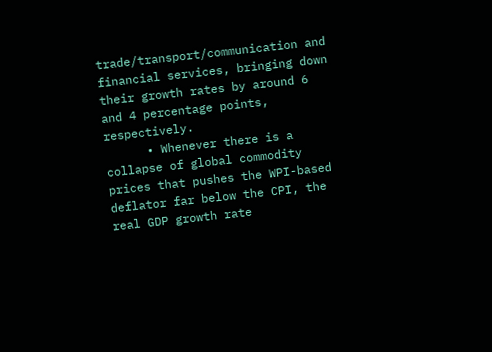trade/transport/communication and financial services, bringing down their growth rates by around 6 and 4 percentage points, respectively.
      • Whenever there is a collapse of global commodity prices that pushes the WPI-based deflator far below the CPI, the real GDP growth rate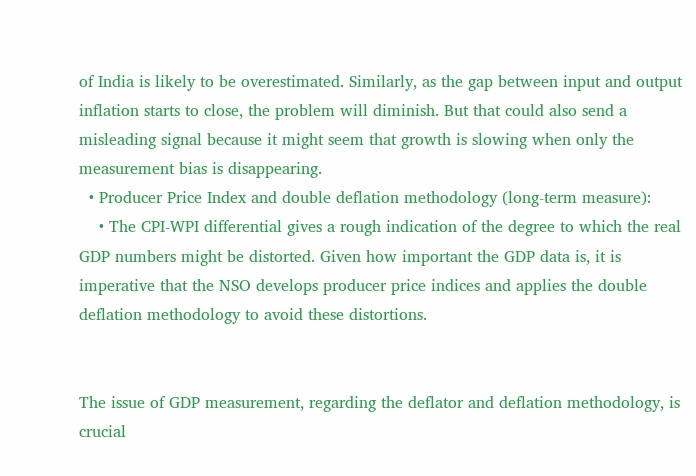of India is likely to be overestimated. Similarly, as the gap between input and output inflation starts to close, the problem will diminish. But that could also send a misleading signal because it might seem that growth is slowing when only the measurement bias is disappearing.
  • Producer Price Index and double deflation methodology (long-term measure):
    • The CPI-WPI differential gives a rough indication of the degree to which the real GDP numbers might be distorted. Given how important the GDP data is, it is imperative that the NSO develops producer price indices and applies the double deflation methodology to avoid these distortions.


The issue of GDP measurement, regarding the deflator and deflation methodology, is crucial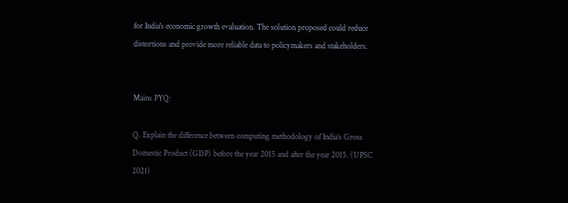for India's economic growth evaluation. The solution proposed could reduce distortions and provide more reliable data to policymakers and stakeholders.


Mains PYQ:

Q. Explain the difference between computing methodology of India’s Gross Domestic Product (GDP) before the year 2015 and after the year 2015. (UPSC 2021)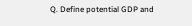Q. Define potential GDP and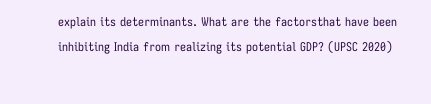explain its determinants. What are the factorsthat have been inhibiting India from realizing its potential GDP? (UPSC 2020)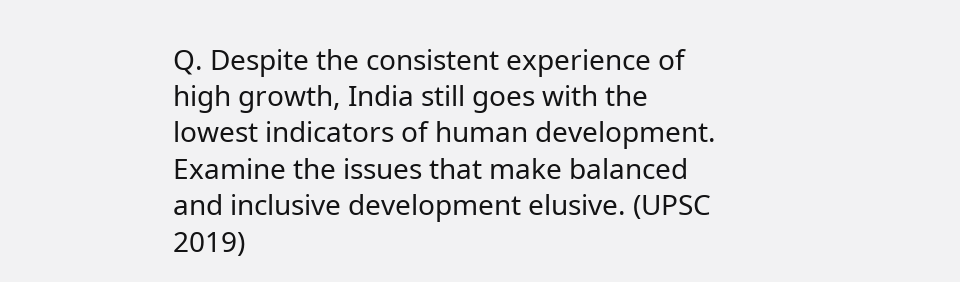Q. Despite the consistent experience of high growth, India still goes with the lowest indicators of human development. Examine the issues that make balanced and inclusive development elusive. (UPSC 2019)